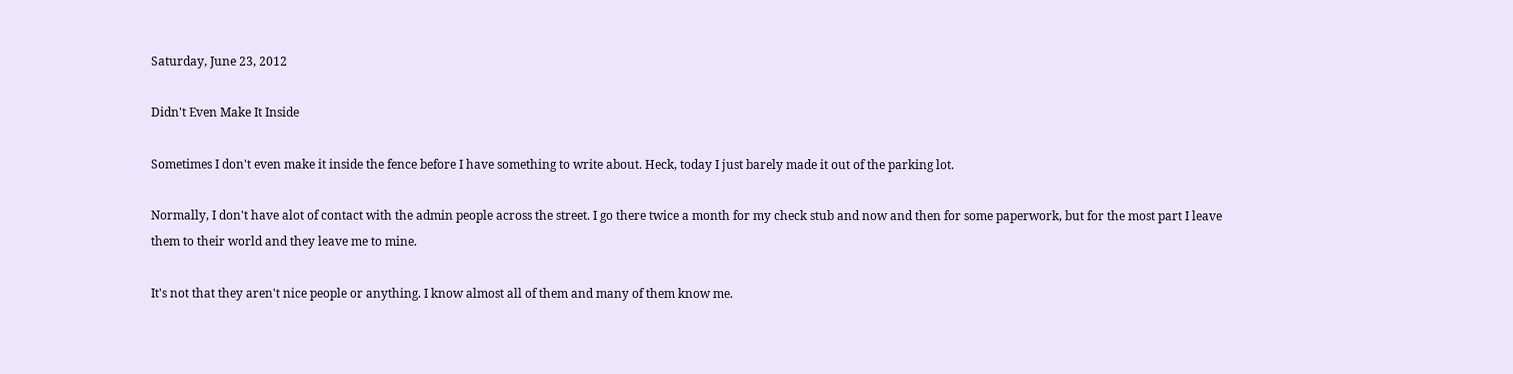Saturday, June 23, 2012

Didn't Even Make It Inside

Sometimes I don't even make it inside the fence before I have something to write about. Heck, today I just barely made it out of the parking lot.

Normally, I don't have alot of contact with the admin people across the street. I go there twice a month for my check stub and now and then for some paperwork, but for the most part I leave them to their world and they leave me to mine.

It's not that they aren't nice people or anything. I know almost all of them and many of them know me.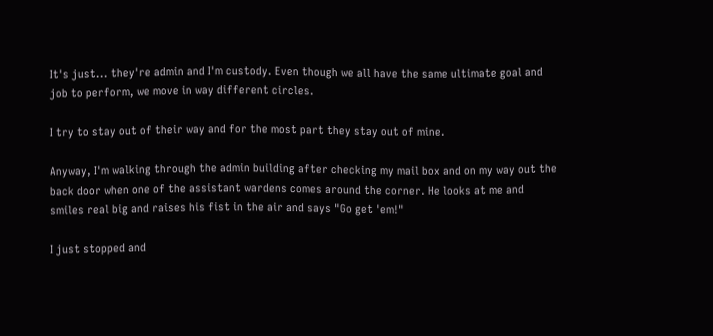It's just... they're admin and I'm custody. Even though we all have the same ultimate goal and job to perform, we move in way different circles.

I try to stay out of their way and for the most part they stay out of mine.

Anyway, I'm walking through the admin building after checking my mail box and on my way out the back door when one of the assistant wardens comes around the corner. He looks at me and smiles real big and raises his fist in the air and says "Go get 'em!"

I just stopped and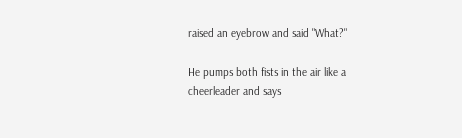raised an eyebrow and said "What?"

He pumps both fists in the air like a cheerleader and says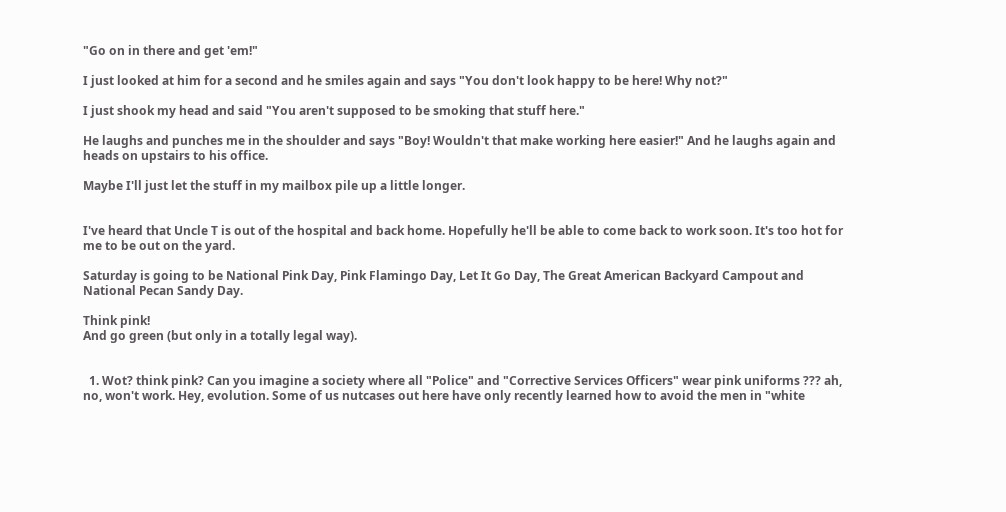"Go on in there and get 'em!"

I just looked at him for a second and he smiles again and says "You don't look happy to be here! Why not?"

I just shook my head and said "You aren't supposed to be smoking that stuff here."

He laughs and punches me in the shoulder and says "Boy! Wouldn't that make working here easier!" And he laughs again and heads on upstairs to his office.

Maybe I'll just let the stuff in my mailbox pile up a little longer.


I've heard that Uncle T is out of the hospital and back home. Hopefully he'll be able to come back to work soon. It's too hot for me to be out on the yard.

Saturday is going to be National Pink Day, Pink Flamingo Day, Let It Go Day, The Great American Backyard Campout and National Pecan Sandy Day.

Think pink!
And go green (but only in a totally legal way).


  1. Wot? think pink? Can you imagine a society where all "Police" and "Corrective Services Officers" wear pink uniforms ??? ah, no, won't work. Hey, evolution. Some of us nutcases out here have only recently learned how to avoid the men in "white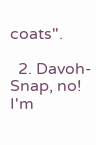coats".

  2. Davoh- Snap, no! I'm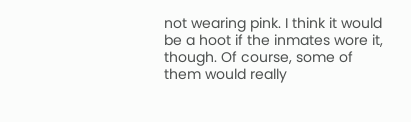not wearing pink. I think it would be a hoot if the inmates wore it, though. Of course, some of them would really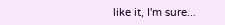like it, I'm sure...